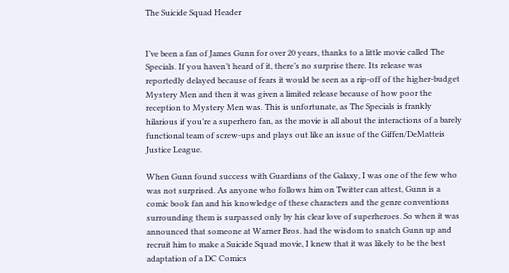The Suicide Squad Header


I’ve been a fan of James Gunn for over 20 years, thanks to a little movie called The Specials. If you haven’t heard of it, there’s no surprise there. Its release was reportedly delayed because of fears it would be seen as a rip-off of the higher-budget Mystery Men and then it was given a limited release because of how poor the reception to Mystery Men was. This is unfortunate, as The Specials is frankly hilarious if you’re a superhero fan, as the movie is all about the interactions of a barely functional team of screw-ups and plays out like an issue of the Giffen/DeMatteis Justice League.

When Gunn found success with Guardians of the Galaxy, I was one of the few who was not surprised. As anyone who follows him on Twitter can attest, Gunn is a comic book fan and his knowledge of these characters and the genre conventions surrounding them is surpassed only by his clear love of superheroes. So when it was announced that someone at Warner Bros. had the wisdom to snatch Gunn up and recruit him to make a Suicide Squad movie, I knew that it was likely to be the best adaptation of a DC Comics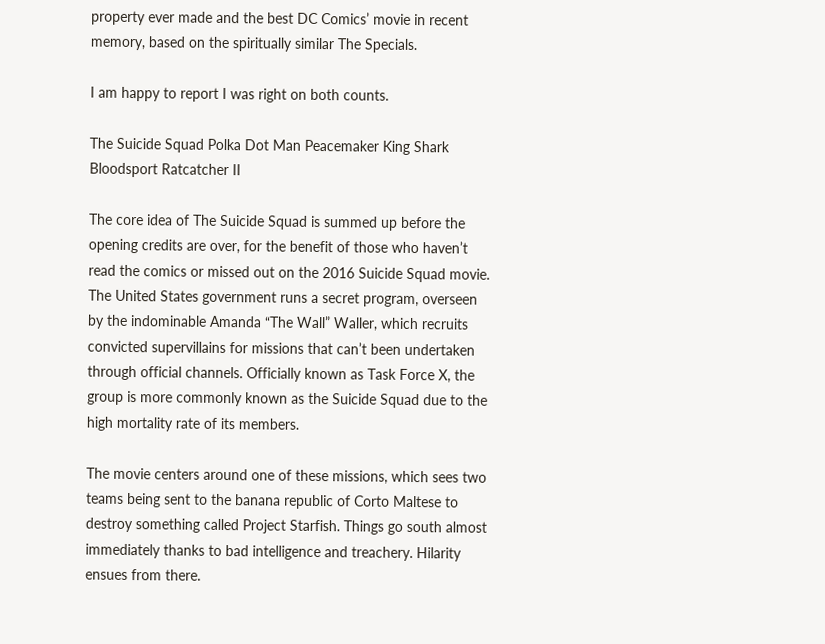property ever made and the best DC Comics’ movie in recent memory, based on the spiritually similar The Specials.

I am happy to report I was right on both counts.

The Suicide Squad Polka Dot Man Peacemaker King Shark Bloodsport Ratcatcher II

The core idea of The Suicide Squad is summed up before the opening credits are over, for the benefit of those who haven’t read the comics or missed out on the 2016 Suicide Squad movie. The United States government runs a secret program, overseen by the indominable Amanda “The Wall” Waller, which recruits convicted supervillains for missions that can’t been undertaken through official channels. Officially known as Task Force X, the group is more commonly known as the Suicide Squad due to the high mortality rate of its members.

The movie centers around one of these missions, which sees two teams being sent to the banana republic of Corto Maltese to destroy something called Project Starfish. Things go south almost immediately thanks to bad intelligence and treachery. Hilarity ensues from there.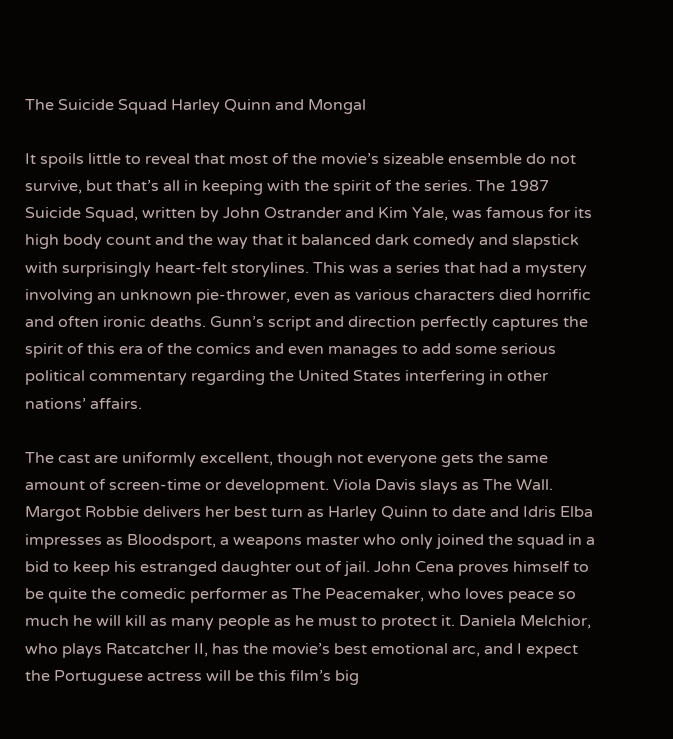The Suicide Squad Harley Quinn and Mongal

It spoils little to reveal that most of the movie’s sizeable ensemble do not survive, but that’s all in keeping with the spirit of the series. The 1987 Suicide Squad, written by John Ostrander and Kim Yale, was famous for its high body count and the way that it balanced dark comedy and slapstick with surprisingly heart-felt storylines. This was a series that had a mystery involving an unknown pie-thrower, even as various characters died horrific and often ironic deaths. Gunn’s script and direction perfectly captures the spirit of this era of the comics and even manages to add some serious political commentary regarding the United States interfering in other nations’ affairs.

The cast are uniformly excellent, though not everyone gets the same amount of screen-time or development. Viola Davis slays as The Wall. Margot Robbie delivers her best turn as Harley Quinn to date and Idris Elba impresses as Bloodsport, a weapons master who only joined the squad in a bid to keep his estranged daughter out of jail. John Cena proves himself to be quite the comedic performer as The Peacemaker, who loves peace so much he will kill as many people as he must to protect it. Daniela Melchior, who plays Ratcatcher II, has the movie’s best emotional arc, and I expect the Portuguese actress will be this film’s big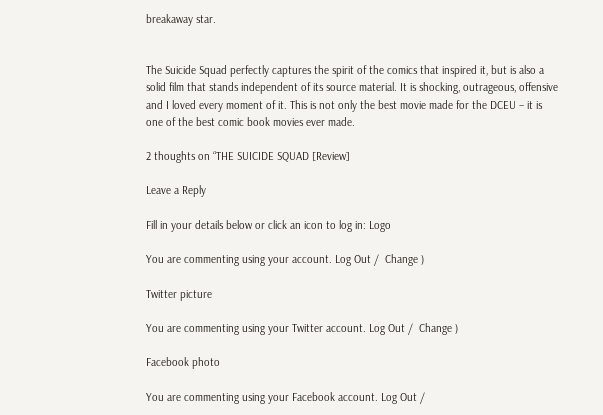breakaway star.


The Suicide Squad perfectly captures the spirit of the comics that inspired it, but is also a solid film that stands independent of its source material. It is shocking, outrageous, offensive and I loved every moment of it. This is not only the best movie made for the DCEU – it is one of the best comic book movies ever made.

2 thoughts on “THE SUICIDE SQUAD [Review]

Leave a Reply

Fill in your details below or click an icon to log in: Logo

You are commenting using your account. Log Out /  Change )

Twitter picture

You are commenting using your Twitter account. Log Out /  Change )

Facebook photo

You are commenting using your Facebook account. Log Out /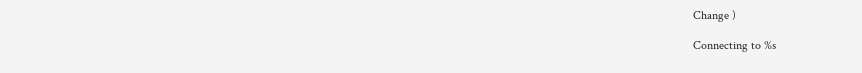Change )

Connecting to %s